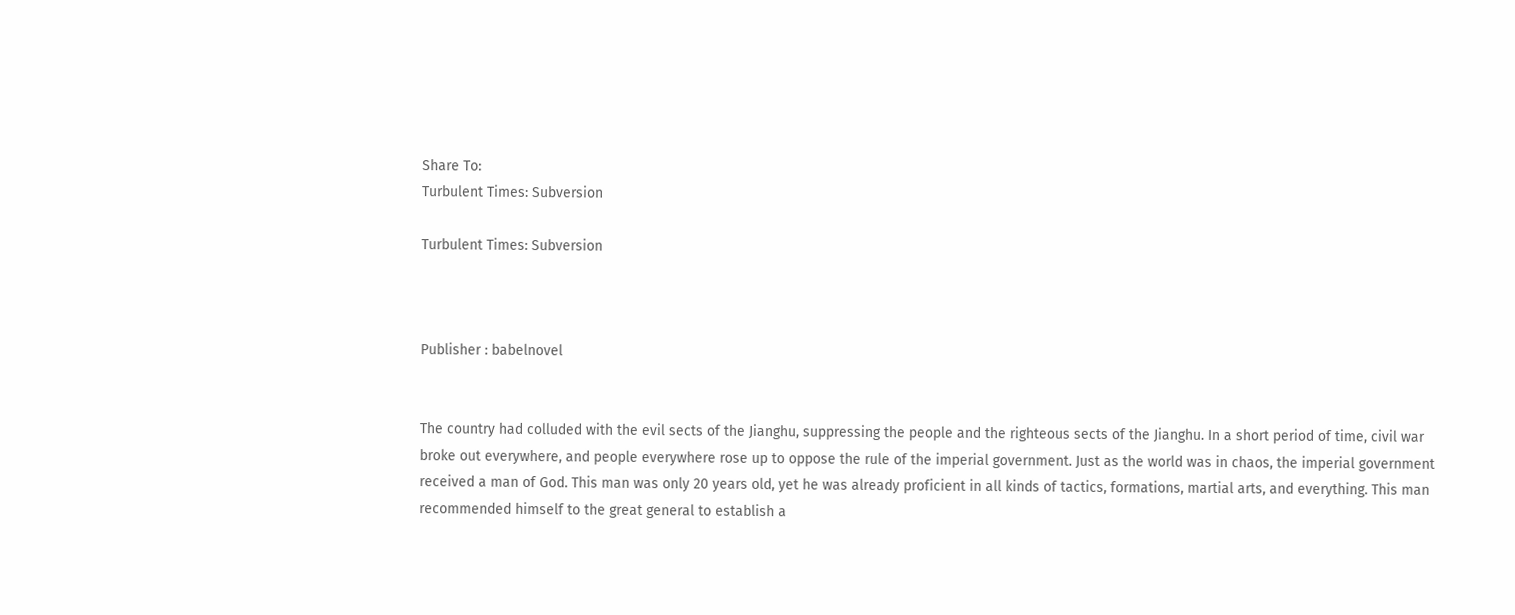Share To:
Turbulent Times: Subversion

Turbulent Times: Subversion



Publisher : babelnovel


The country had colluded with the evil sects of the Jianghu, suppressing the people and the righteous sects of the Jianghu. In a short period of time, civil war broke out everywhere, and people everywhere rose up to oppose the rule of the imperial government. Just as the world was in chaos, the imperial government received a man of God. This man was only 20 years old, yet he was already proficient in all kinds of tactics, formations, martial arts, and everything. This man recommended himself to the great general to establish a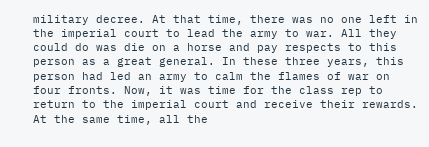military decree. At that time, there was no one left in the imperial court to lead the army to war. All they could do was die on a horse and pay respects to this person as a great general. In these three years, this person had led an army to calm the flames of war on four fronts. Now, it was time for the class rep to return to the imperial court and receive their rewards. At the same time, all the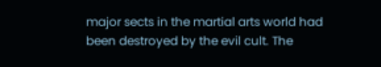major sects in the martial arts world had been destroyed by the evil cult. The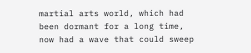martial arts world, which had been dormant for a long time, now had a wave that could sweep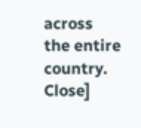across the entire country. Close]